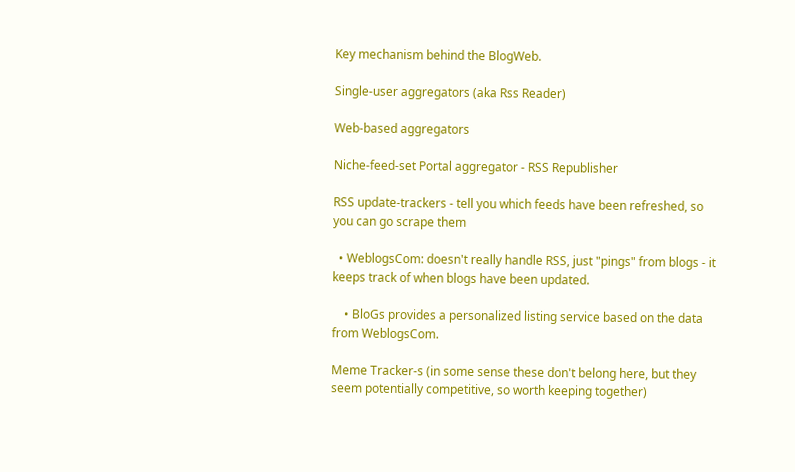Key mechanism behind the BlogWeb.

Single-user aggregators (aka Rss Reader)

Web-based aggregators

Niche-feed-set Portal aggregator - RSS Republisher

RSS update-trackers - tell you which feeds have been refreshed, so you can go scrape them

  • WeblogsCom: doesn't really handle RSS, just "pings" from blogs - it keeps track of when blogs have been updated.

    • BloGs provides a personalized listing service based on the data from WeblogsCom.

Meme Tracker-s (in some sense these don't belong here, but they seem potentially competitive, so worth keeping together)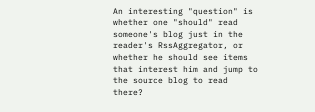An interesting "question" is whether one "should" read someone's blog just in the reader's RssAggregator, or whether he should see items that interest him and jump to the source blog to read there?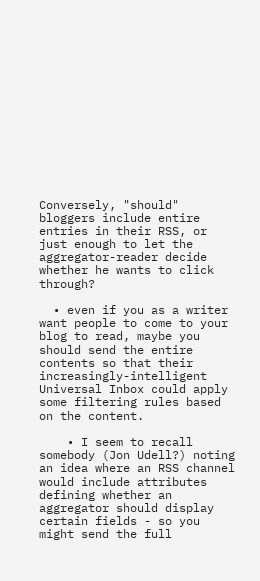Conversely, "should" bloggers include entire entries in their RSS, or just enough to let the aggregator-reader decide whether he wants to click through?

  • even if you as a writer want people to come to your blog to read, maybe you should send the entire contents so that their increasingly-intelligent Universal Inbox could apply some filtering rules based on the content.

    • I seem to recall somebody (Jon Udell?) noting an idea where an RSS channel would include attributes defining whether an aggregator should display certain fields - so you might send the full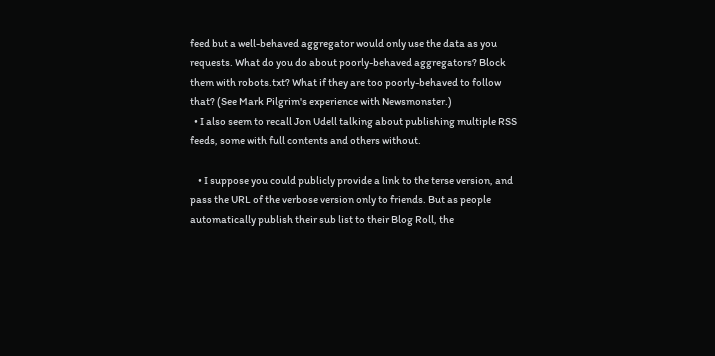feed but a well-behaved aggregator would only use the data as you requests. What do you do about poorly-behaved aggregators? Block them with robots.txt? What if they are too poorly-behaved to follow that? (See Mark Pilgrim's experience with Newsmonster.)
  • I also seem to recall Jon Udell talking about publishing multiple RSS feeds, some with full contents and others without.

    • I suppose you could publicly provide a link to the terse version, and pass the URL of the verbose version only to friends. But as people automatically publish their sub list to their Blog Roll, the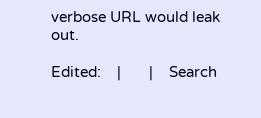verbose URL would leak out.

Edited:    |       |    Search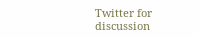Twitter for discussion